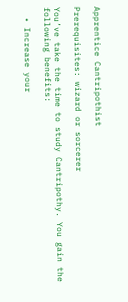Apprentice Cantripothist

Prerequisites: wizard or sorcerer

You’ve take the time to study Cantripothy. You gain the following benefits:

  • Increase your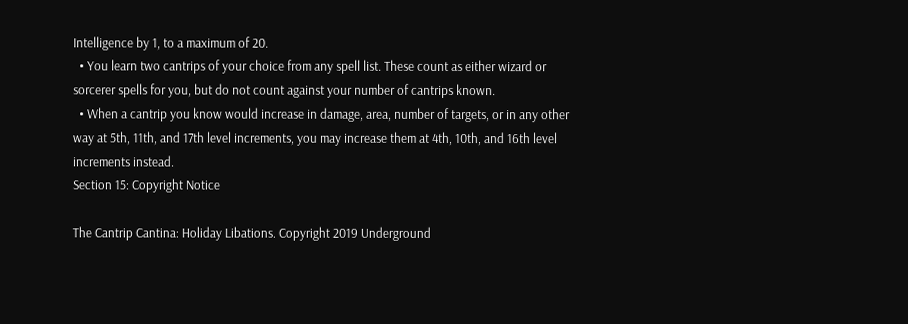Intelligence by 1, to a maximum of 20.
  • You learn two cantrips of your choice from any spell list. These count as either wizard or sorcerer spells for you, but do not count against your number of cantrips known.
  • When a cantrip you know would increase in damage, area, number of targets, or in any other way at 5th, 11th, and 17th level increments, you may increase them at 4th, 10th, and 16th level increments instead.
Section 15: Copyright Notice

The Cantrip Cantina: Holiday Libations. Copyright 2019 Underground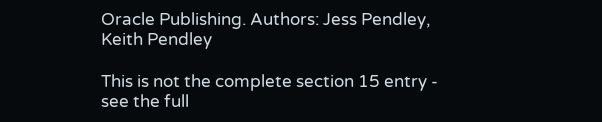Oracle Publishing. Authors: Jess Pendley, Keith Pendley

This is not the complete section 15 entry - see the full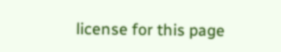license for this page